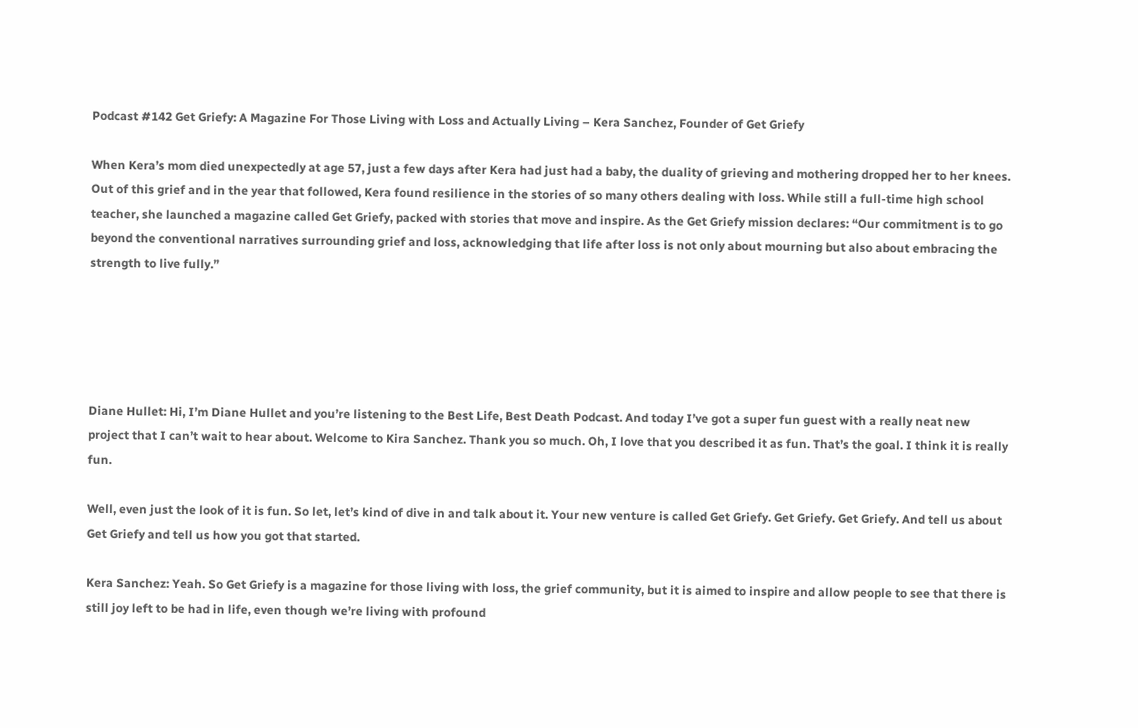Podcast #142 Get Griefy: A Magazine For Those Living with Loss and Actually Living – Kera Sanchez, Founder of Get Griefy

When Kera’s mom died unexpectedly at age 57, just a few days after Kera had just had a baby, the duality of grieving and mothering dropped her to her knees. Out of this grief and in the year that followed, Kera found resilience in the stories of so many others dealing with loss. While still a full-time high school teacher, she launched a magazine called Get Griefy, packed with stories that move and inspire. As the Get Griefy mission declares: “Our commitment is to go beyond the conventional narratives surrounding grief and loss, acknowledging that life after loss is not only about mourning but also about embracing the strength to live fully.”





Diane Hullet: Hi, I’m Diane Hullet and you’re listening to the Best Life, Best Death Podcast. And today I’ve got a super fun guest with a really neat new project that I can’t wait to hear about. Welcome to Kira Sanchez. Thank you so much. Oh, I love that you described it as fun. That’s the goal. I think it is really fun.

Well, even just the look of it is fun. So let, let’s kind of dive in and talk about it. Your new venture is called Get Griefy. Get Griefy. Get Griefy. And tell us about Get Griefy and tell us how you got that started.

Kera Sanchez: Yeah. So Get Griefy is a magazine for those living with loss, the grief community, but it is aimed to inspire and allow people to see that there is still joy left to be had in life, even though we’re living with profound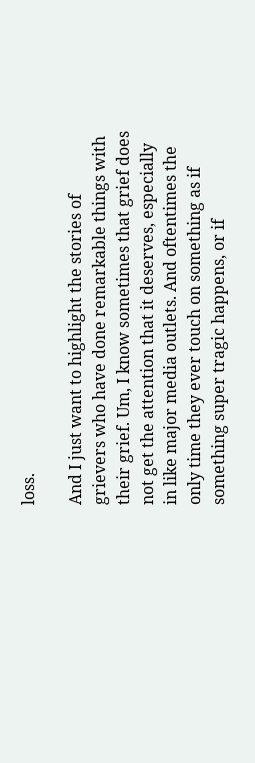loss.

And I just want to highlight the stories of grievers who have done remarkable things with their grief. Um, I know sometimes that grief does not get the attention that it deserves, especially in like major media outlets. And oftentimes the only time they ever touch on something as if something super tragic happens, or if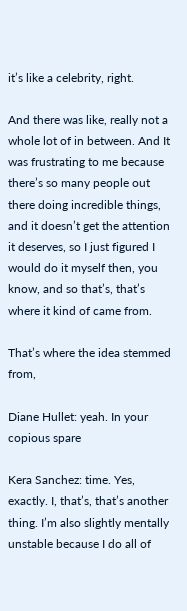it’s like a celebrity, right.

And there was like, really not a whole lot of in between. And It was frustrating to me because there’s so many people out there doing incredible things, and it doesn’t get the attention it deserves, so I just figured I would do it myself then, you know, and so that’s, that’s where it kind of came from.

That’s where the idea stemmed from,

Diane Hullet: yeah. In your copious spare

Kera Sanchez: time. Yes, exactly. I, that’s, that’s another thing. I’m also slightly mentally unstable because I do all of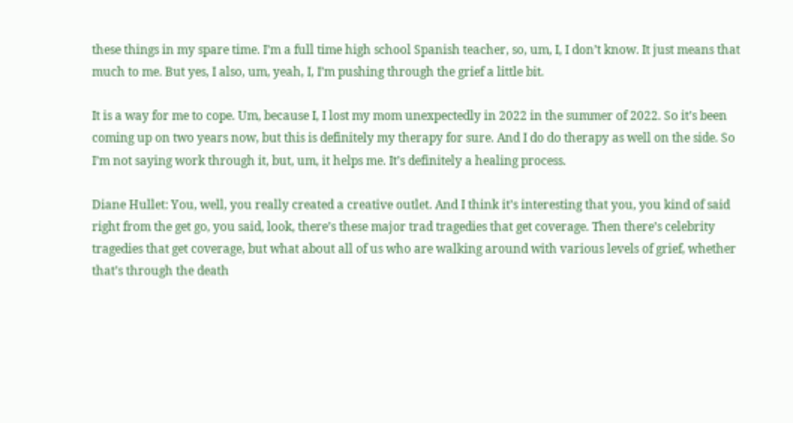these things in my spare time. I’m a full time high school Spanish teacher, so, um, I, I don’t know. It just means that much to me. But yes, I also, um, yeah, I, I’m pushing through the grief a little bit.

It is a way for me to cope. Um, because I, I lost my mom unexpectedly in 2022 in the summer of 2022. So it’s been coming up on two years now, but this is definitely my therapy for sure. And I do do therapy as well on the side. So I’m not saying work through it, but, um, it helps me. It’s definitely a healing process.

Diane Hullet: You, well, you really created a creative outlet. And I think it’s interesting that you, you kind of said right from the get go, you said, look, there’s these major trad tragedies that get coverage. Then there’s celebrity tragedies that get coverage, but what about all of us who are walking around with various levels of grief, whether that’s through the death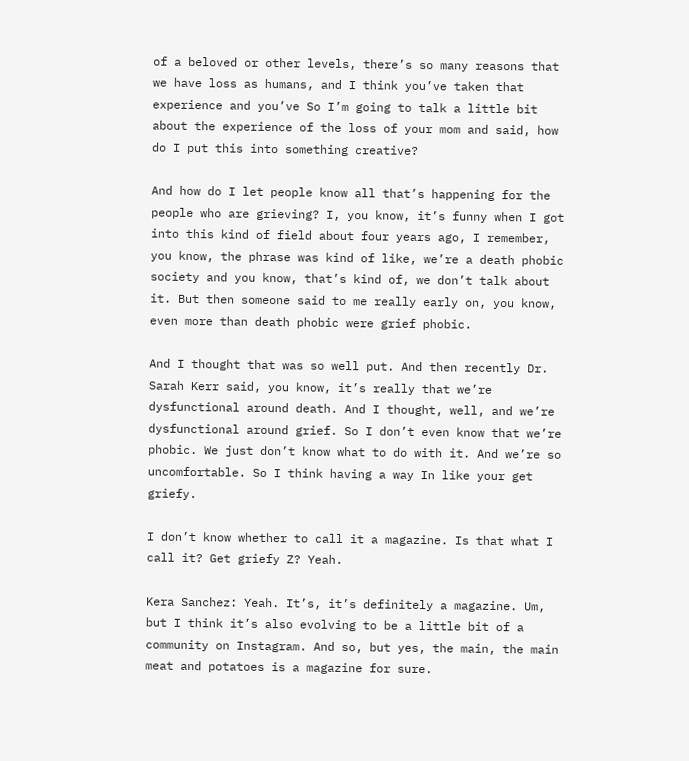of a beloved or other levels, there’s so many reasons that we have loss as humans, and I think you’ve taken that experience and you’ve So I’m going to talk a little bit about the experience of the loss of your mom and said, how do I put this into something creative?

And how do I let people know all that’s happening for the people who are grieving? I, you know, it’s funny when I got into this kind of field about four years ago, I remember, you know, the phrase was kind of like, we’re a death phobic society and you know, that’s kind of, we don’t talk about it. But then someone said to me really early on, you know, even more than death phobic were grief phobic.

And I thought that was so well put. And then recently Dr. Sarah Kerr said, you know, it’s really that we’re dysfunctional around death. And I thought, well, and we’re dysfunctional around grief. So I don’t even know that we’re phobic. We just don’t know what to do with it. And we’re so uncomfortable. So I think having a way In like your get griefy.

I don’t know whether to call it a magazine. Is that what I call it? Get griefy Z? Yeah.

Kera Sanchez: Yeah. It’s, it’s definitely a magazine. Um, but I think it’s also evolving to be a little bit of a community on Instagram. And so, but yes, the main, the main meat and potatoes is a magazine for sure.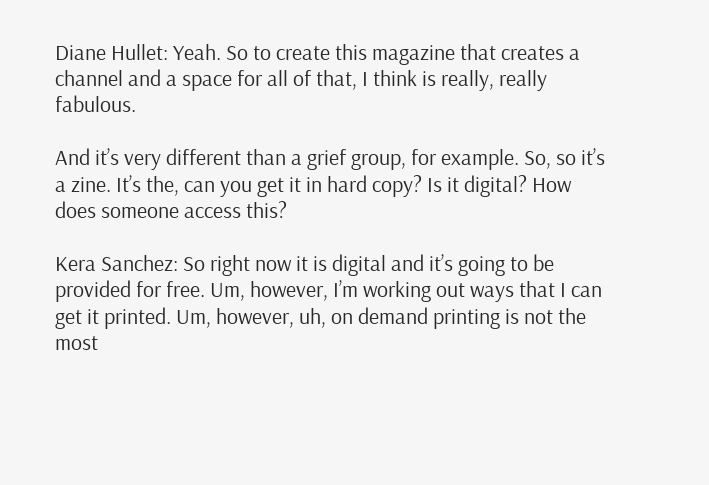Diane Hullet: Yeah. So to create this magazine that creates a channel and a space for all of that, I think is really, really fabulous.

And it’s very different than a grief group, for example. So, so it’s a zine. It’s the, can you get it in hard copy? Is it digital? How does someone access this?

Kera Sanchez: So right now it is digital and it’s going to be provided for free. Um, however, I’m working out ways that I can get it printed. Um, however, uh, on demand printing is not the most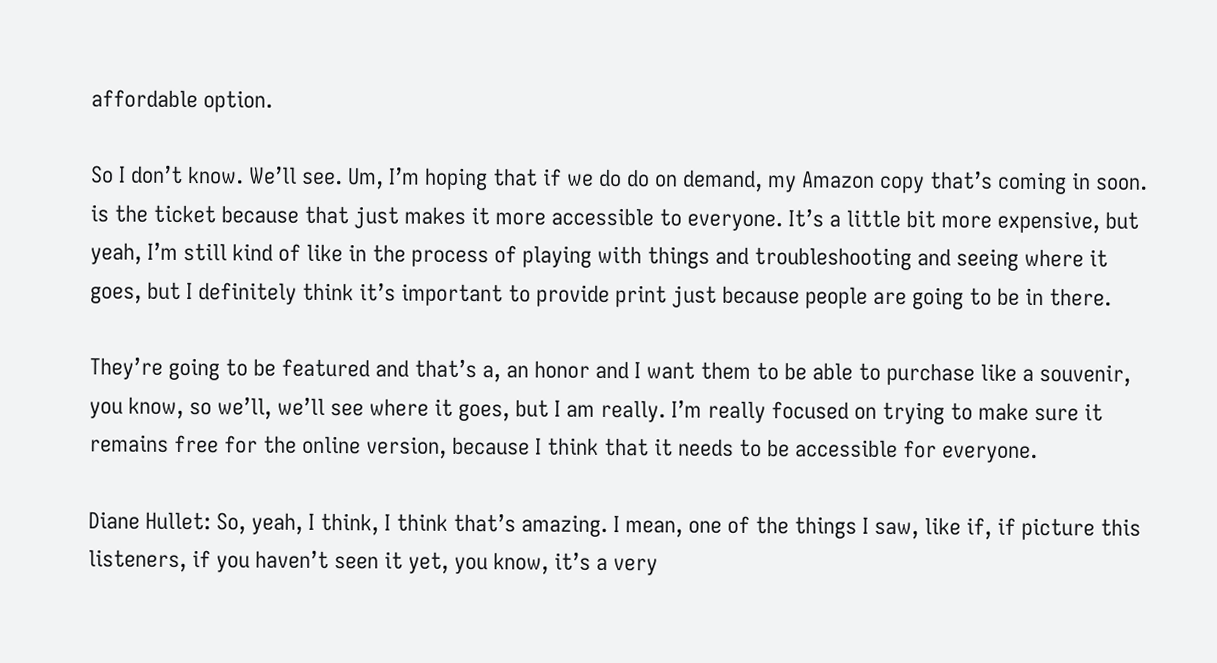affordable option.

So I don’t know. We’ll see. Um, I’m hoping that if we do do on demand, my Amazon copy that’s coming in soon. is the ticket because that just makes it more accessible to everyone. It’s a little bit more expensive, but yeah, I’m still kind of like in the process of playing with things and troubleshooting and seeing where it goes, but I definitely think it’s important to provide print just because people are going to be in there.

They’re going to be featured and that’s a, an honor and I want them to be able to purchase like a souvenir, you know, so we’ll, we’ll see where it goes, but I am really. I’m really focused on trying to make sure it remains free for the online version, because I think that it needs to be accessible for everyone.

Diane Hullet: So, yeah, I think, I think that’s amazing. I mean, one of the things I saw, like if, if picture this listeners, if you haven’t seen it yet, you know, it’s a very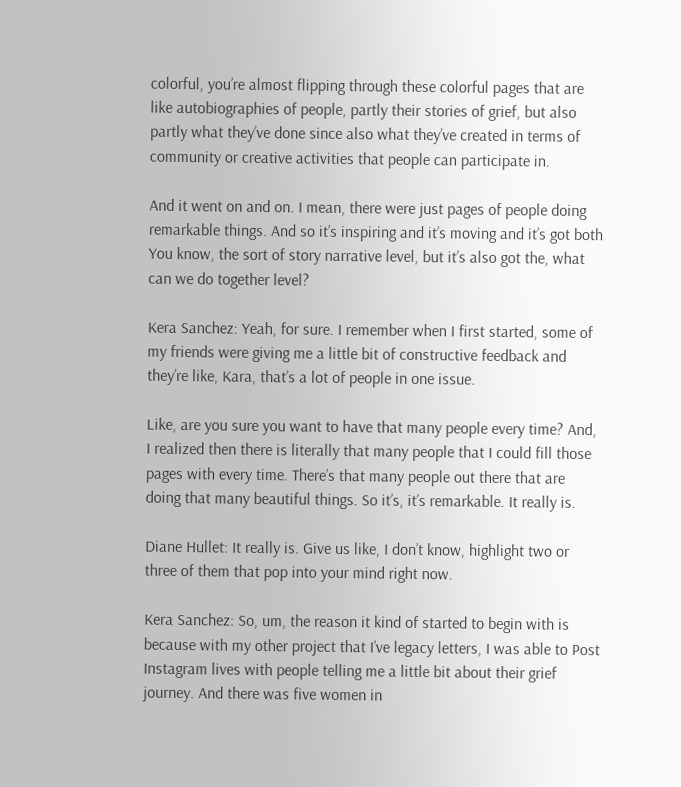colorful, you’re almost flipping through these colorful pages that are like autobiographies of people, partly their stories of grief, but also partly what they’ve done since also what they’ve created in terms of community or creative activities that people can participate in.

And it went on and on. I mean, there were just pages of people doing remarkable things. And so it’s inspiring and it’s moving and it’s got both You know, the sort of story narrative level, but it’s also got the, what can we do together level?

Kera Sanchez: Yeah, for sure. I remember when I first started, some of my friends were giving me a little bit of constructive feedback and they’re like, Kara, that’s a lot of people in one issue.

Like, are you sure you want to have that many people every time? And, I realized then there is literally that many people that I could fill those pages with every time. There’s that many people out there that are doing that many beautiful things. So it’s, it’s remarkable. It really is.

Diane Hullet: It really is. Give us like, I don’t know, highlight two or three of them that pop into your mind right now.

Kera Sanchez: So, um, the reason it kind of started to begin with is because with my other project that I’ve legacy letters, I was able to Post Instagram lives with people telling me a little bit about their grief journey. And there was five women in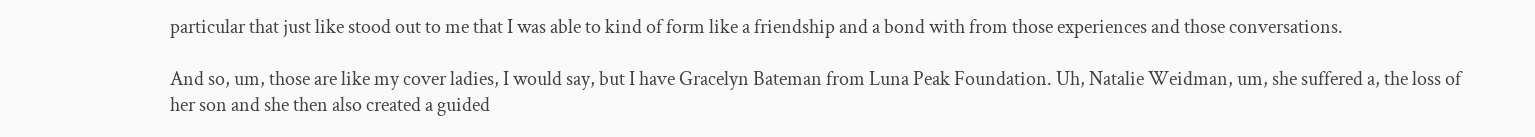particular that just like stood out to me that I was able to kind of form like a friendship and a bond with from those experiences and those conversations.

And so, um, those are like my cover ladies, I would say, but I have Gracelyn Bateman from Luna Peak Foundation. Uh, Natalie Weidman, um, she suffered a, the loss of her son and she then also created a guided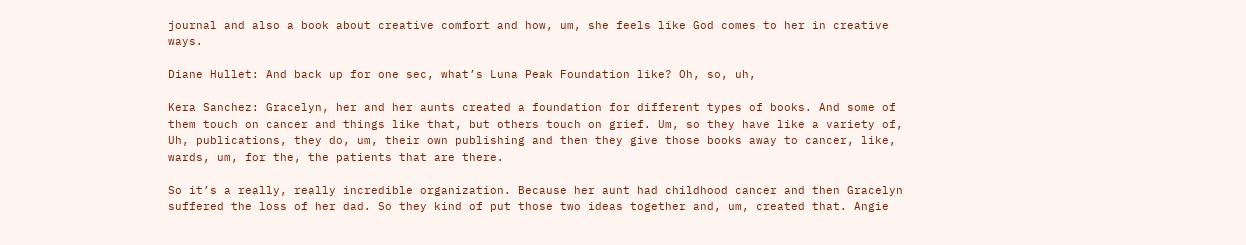journal and also a book about creative comfort and how, um, she feels like God comes to her in creative ways.

Diane Hullet: And back up for one sec, what’s Luna Peak Foundation like? Oh, so, uh,

Kera Sanchez: Gracelyn, her and her aunts created a foundation for different types of books. And some of them touch on cancer and things like that, but others touch on grief. Um, so they have like a variety of, Uh, publications, they do, um, their own publishing and then they give those books away to cancer, like, wards, um, for the, the patients that are there.

So it’s a really, really incredible organization. Because her aunt had childhood cancer and then Gracelyn suffered the loss of her dad. So they kind of put those two ideas together and, um, created that. Angie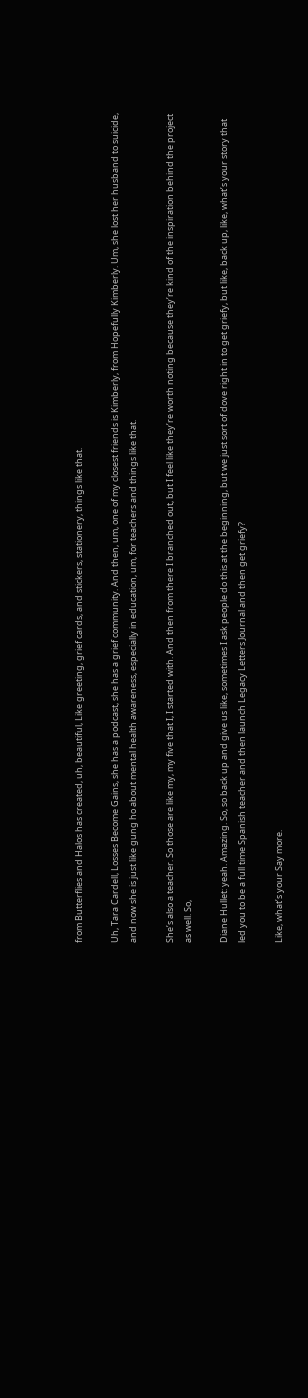from Butterflies and Halos has created, uh, beautiful, Like greeting, grief cards, and stickers, stationery, things like that.

Uh, Tara Cardell, Losses Become Gains, she has a podcast, she has a grief community. And then, um, one of my closest friends is Kimberly, from Hopefully Kimberly. Um, she lost her husband to suicide, and now she is just like gung ho about mental health awareness, especially in education, um, for teachers and things like that.

She’s also a teacher. So those are like my, my five that I, I started with. And then from there I branched out, but I feel like they’re worth noting because they’re kind of the inspiration behind the project as well. So,

Diane Hullet: yeah. Amazing. So, so back up and give us like, sometimes I ask people do this at the beginning, but we just sort of dove right in to get griefy, but like, back up, like, what’s your story that led you to be a full time Spanish teacher and then launch Legacy Letters Journal and then get griefy?

Like, what’s your Say more.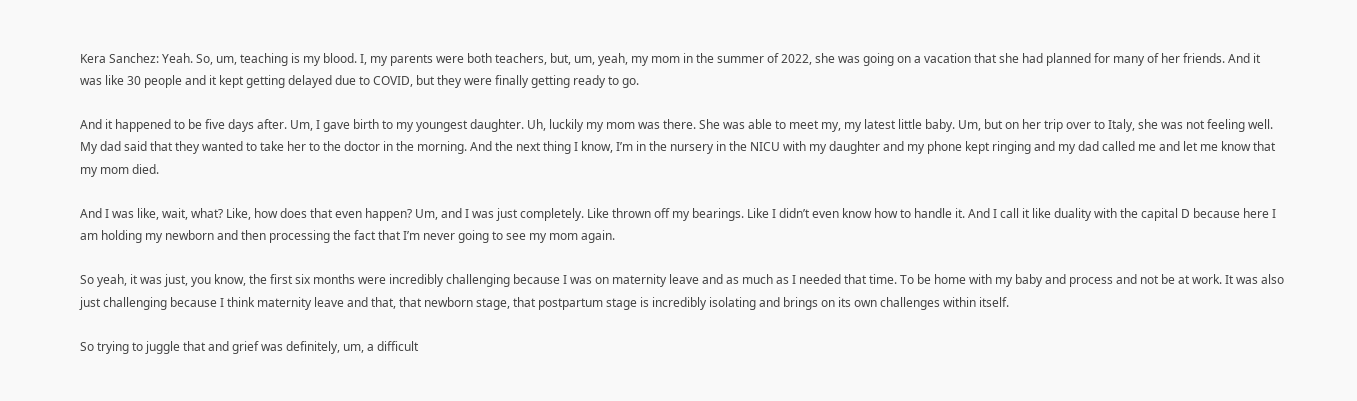Kera Sanchez: Yeah. So, um, teaching is my blood. I, my parents were both teachers, but, um, yeah, my mom in the summer of 2022, she was going on a vacation that she had planned for many of her friends. And it was like 30 people and it kept getting delayed due to COVID, but they were finally getting ready to go.

And it happened to be five days after. Um, I gave birth to my youngest daughter. Uh, luckily my mom was there. She was able to meet my, my latest little baby. Um, but on her trip over to Italy, she was not feeling well. My dad said that they wanted to take her to the doctor in the morning. And the next thing I know, I’m in the nursery in the NICU with my daughter and my phone kept ringing and my dad called me and let me know that my mom died.

And I was like, wait, what? Like, how does that even happen? Um, and I was just completely. Like thrown off my bearings. Like I didn’t even know how to handle it. And I call it like duality with the capital D because here I am holding my newborn and then processing the fact that I’m never going to see my mom again.

So yeah, it was just, you know, the first six months were incredibly challenging because I was on maternity leave and as much as I needed that time. To be home with my baby and process and not be at work. It was also just challenging because I think maternity leave and that, that newborn stage, that postpartum stage is incredibly isolating and brings on its own challenges within itself.

So trying to juggle that and grief was definitely, um, a difficult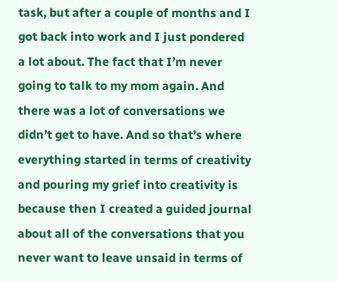task, but after a couple of months and I got back into work and I just pondered a lot about. The fact that I’m never going to talk to my mom again. And there was a lot of conversations we didn’t get to have. And so that’s where everything started in terms of creativity and pouring my grief into creativity is because then I created a guided journal about all of the conversations that you never want to leave unsaid in terms of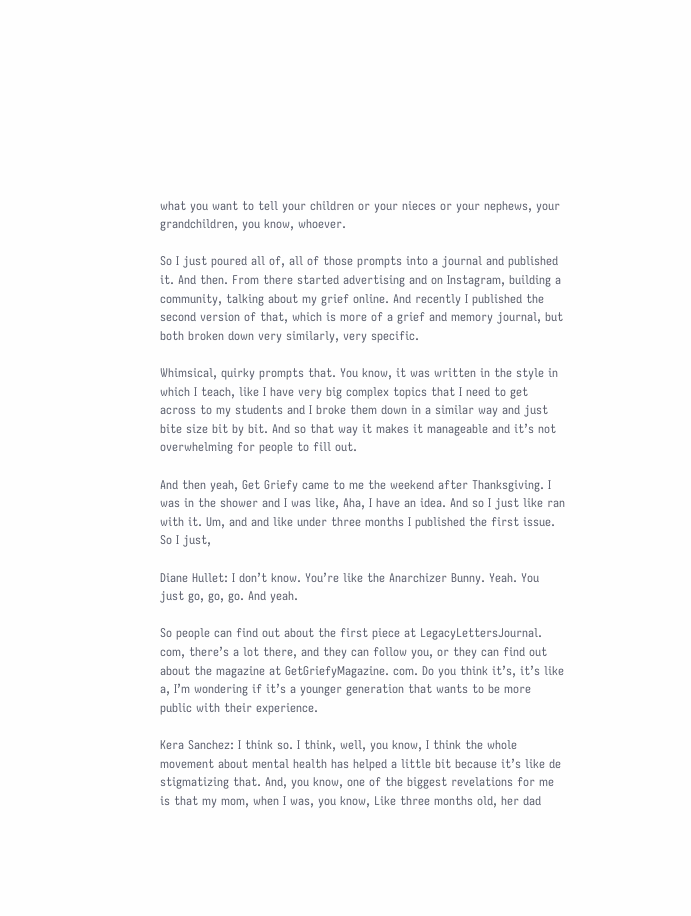what you want to tell your children or your nieces or your nephews, your grandchildren, you know, whoever.

So I just poured all of, all of those prompts into a journal and published it. And then. From there started advertising and on Instagram, building a community, talking about my grief online. And recently I published the second version of that, which is more of a grief and memory journal, but both broken down very similarly, very specific.

Whimsical, quirky prompts that. You know, it was written in the style in which I teach, like I have very big complex topics that I need to get across to my students and I broke them down in a similar way and just bite size bit by bit. And so that way it makes it manageable and it’s not overwhelming for people to fill out.

And then yeah, Get Griefy came to me the weekend after Thanksgiving. I was in the shower and I was like, Aha, I have an idea. And so I just like ran with it. Um, and and like under three months I published the first issue. So I just,

Diane Hullet: I don’t know. You’re like the Anarchizer Bunny. Yeah. You just go, go, go. And yeah.

So people can find out about the first piece at LegacyLettersJournal. com, there’s a lot there, and they can follow you, or they can find out about the magazine at GetGriefyMagazine. com. Do you think it’s, it’s like a, I’m wondering if it’s a younger generation that wants to be more public with their experience.

Kera Sanchez: I think so. I think, well, you know, I think the whole movement about mental health has helped a little bit because it’s like de stigmatizing that. And, you know, one of the biggest revelations for me is that my mom, when I was, you know, Like three months old, her dad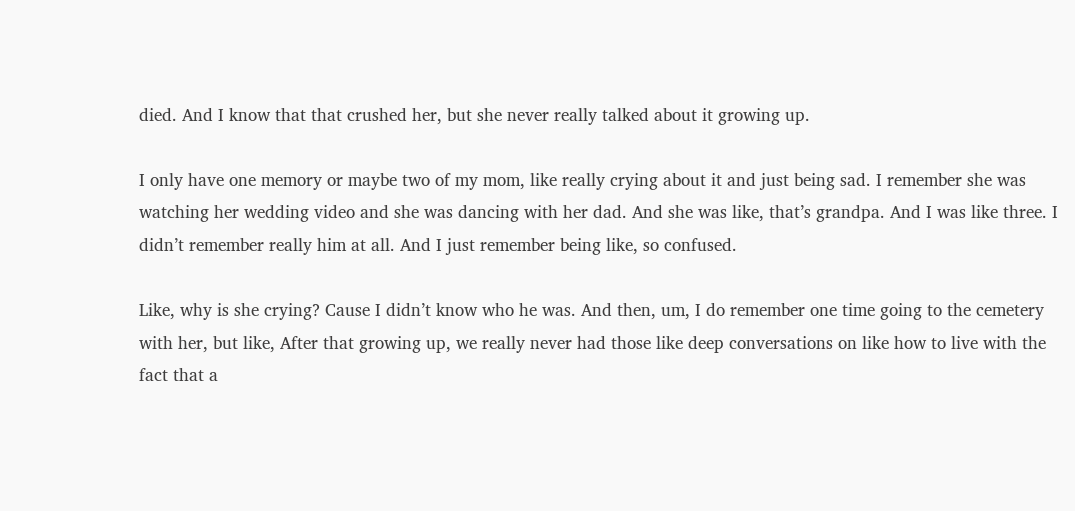died. And I know that that crushed her, but she never really talked about it growing up.

I only have one memory or maybe two of my mom, like really crying about it and just being sad. I remember she was watching her wedding video and she was dancing with her dad. And she was like, that’s grandpa. And I was like three. I didn’t remember really him at all. And I just remember being like, so confused.

Like, why is she crying? Cause I didn’t know who he was. And then, um, I do remember one time going to the cemetery with her, but like, After that growing up, we really never had those like deep conversations on like how to live with the fact that a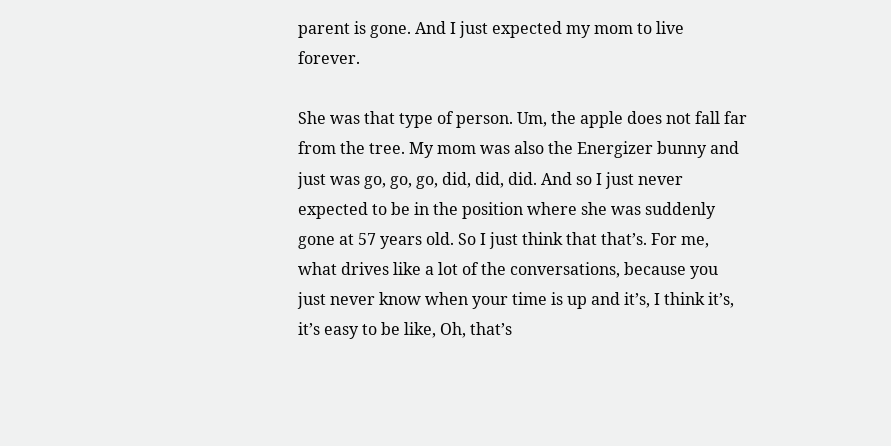parent is gone. And I just expected my mom to live forever.

She was that type of person. Um, the apple does not fall far from the tree. My mom was also the Energizer bunny and just was go, go, go, did, did, did. And so I just never expected to be in the position where she was suddenly gone at 57 years old. So I just think that that’s. For me, what drives like a lot of the conversations, because you just never know when your time is up and it’s, I think it’s, it’s easy to be like, Oh, that’s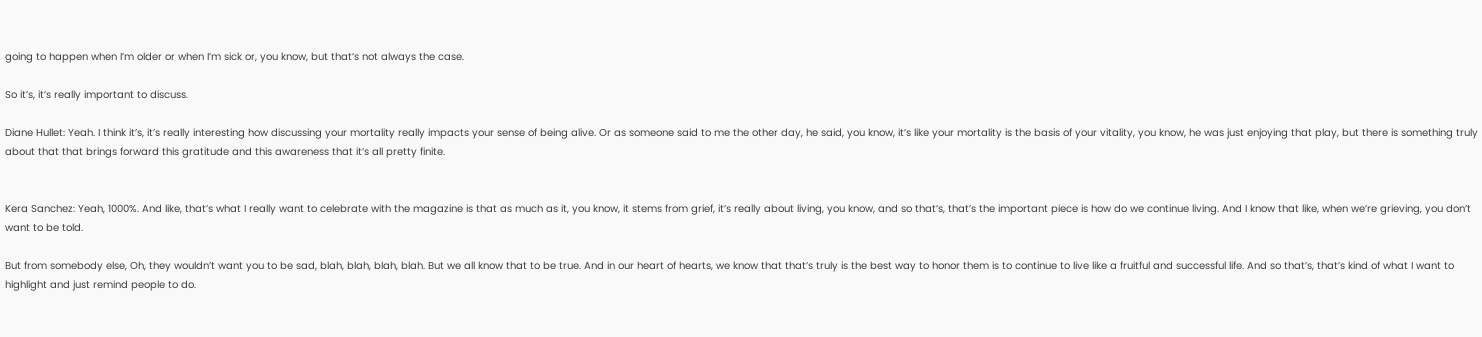going to happen when I’m older or when I’m sick or, you know, but that’s not always the case.

So it’s, it’s really important to discuss.

Diane Hullet: Yeah. I think it’s, it’s really interesting how discussing your mortality really impacts your sense of being alive. Or as someone said to me the other day, he said, you know, it’s like your mortality is the basis of your vitality, you know, he was just enjoying that play, but there is something truly about that that brings forward this gratitude and this awareness that it’s all pretty finite.


Kera Sanchez: Yeah, 1000%. And like, that’s what I really want to celebrate with the magazine is that as much as it, you know, it stems from grief, it’s really about living, you know, and so that’s, that’s the important piece is how do we continue living. And I know that like, when we’re grieving, you don’t want to be told.

But from somebody else, Oh, they wouldn’t want you to be sad, blah, blah, blah, blah. But we all know that to be true. And in our heart of hearts, we know that that’s truly is the best way to honor them is to continue to live like a fruitful and successful life. And so that’s, that’s kind of what I want to highlight and just remind people to do.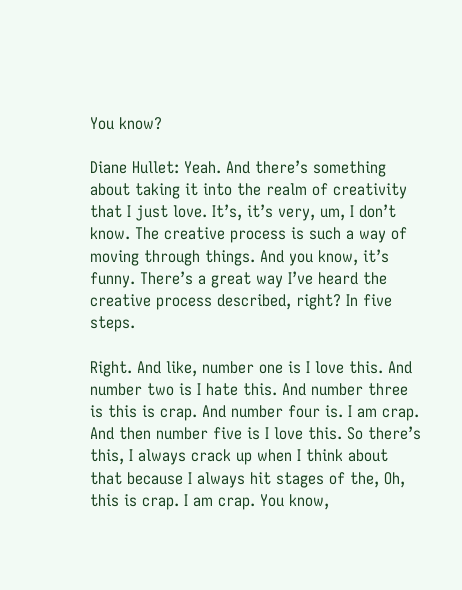You know?

Diane Hullet: Yeah. And there’s something about taking it into the realm of creativity that I just love. It’s, it’s very, um, I don’t know. The creative process is such a way of moving through things. And you know, it’s funny. There’s a great way I’ve heard the creative process described, right? In five steps.

Right. And like, number one is I love this. And number two is I hate this. And number three is this is crap. And number four is. I am crap. And then number five is I love this. So there’s this, I always crack up when I think about that because I always hit stages of the, Oh, this is crap. I am crap. You know,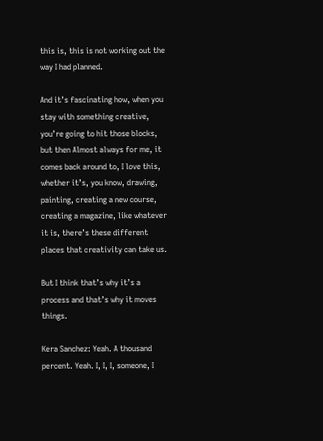this is, this is not working out the way I had planned.

And it’s fascinating how, when you stay with something creative, you’re going to hit those blocks, but then Almost always for me, it comes back around to, I love this, whether it’s, you know, drawing, painting, creating a new course, creating a magazine, like whatever it is, there’s these different places that creativity can take us.

But I think that’s why it’s a process and that’s why it moves things.

Kera Sanchez: Yeah. A thousand percent. Yeah. I, I, I, someone, I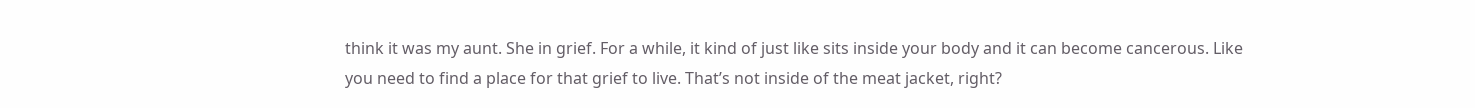think it was my aunt. She in grief. For a while, it kind of just like sits inside your body and it can become cancerous. Like you need to find a place for that grief to live. That’s not inside of the meat jacket, right?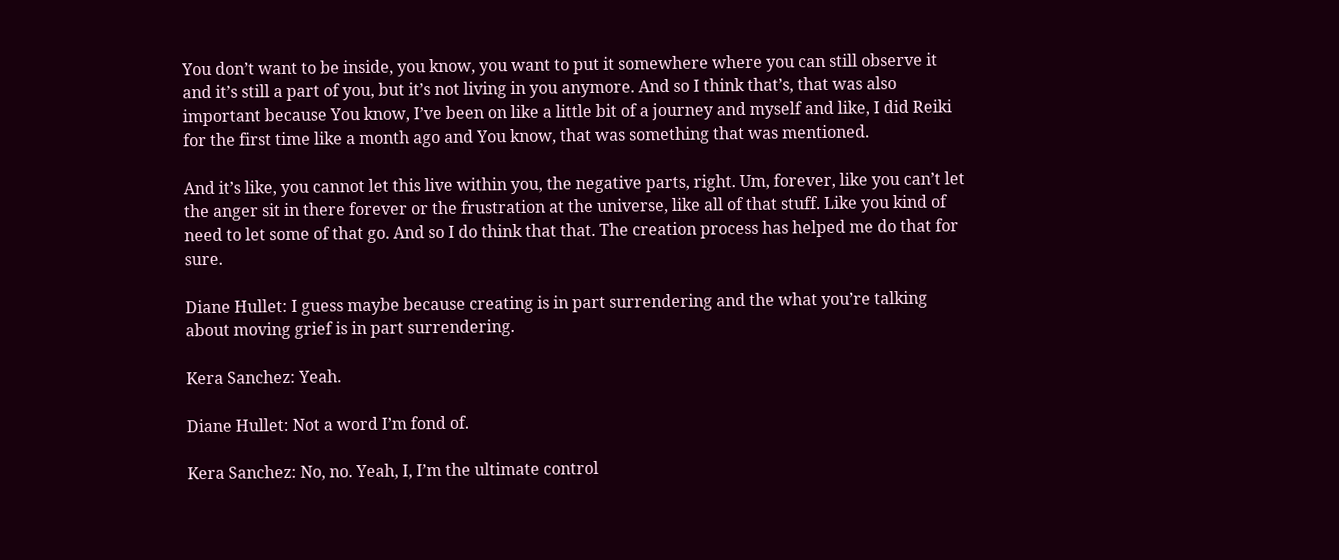You don’t want to be inside, you know, you want to put it somewhere where you can still observe it and it’s still a part of you, but it’s not living in you anymore. And so I think that’s, that was also important because You know, I’ve been on like a little bit of a journey and myself and like, I did Reiki for the first time like a month ago and You know, that was something that was mentioned.

And it’s like, you cannot let this live within you, the negative parts, right. Um, forever, like you can’t let the anger sit in there forever or the frustration at the universe, like all of that stuff. Like you kind of need to let some of that go. And so I do think that that. The creation process has helped me do that for sure.

Diane Hullet: I guess maybe because creating is in part surrendering and the what you’re talking about moving grief is in part surrendering.

Kera Sanchez: Yeah.

Diane Hullet: Not a word I’m fond of.

Kera Sanchez: No, no. Yeah, I, I’m the ultimate control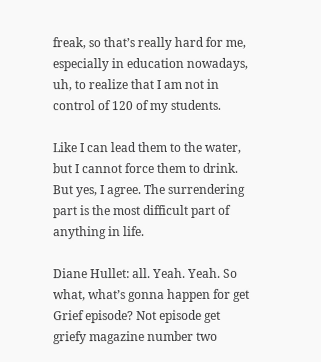freak, so that’s really hard for me, especially in education nowadays, uh, to realize that I am not in control of 120 of my students.

Like I can lead them to the water, but I cannot force them to drink. But yes, I agree. The surrendering part is the most difficult part of anything in life.

Diane Hullet: all. Yeah. Yeah. So what, what’s gonna happen for get Grief episode? Not episode get griefy magazine number two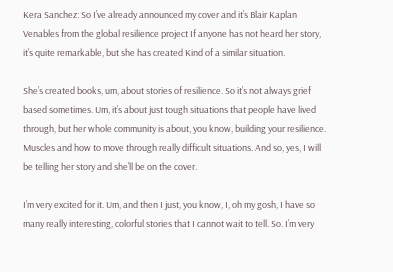Kera Sanchez: So I’ve already announced my cover and it’s Blair Kaplan Venables from the global resilience project If anyone has not heard her story, it’s quite remarkable, but she has created Kind of a similar situation.

She’s created books, um, about stories of resilience. So it’s not always grief based sometimes. Um, it’s about just tough situations that people have lived through, but her whole community is about, you know, building your resilience. Muscles and how to move through really difficult situations. And so, yes, I will be telling her story and she’ll be on the cover.

I’m very excited for it. Um, and then I just, you know, I, oh my gosh, I have so many really interesting, colorful stories that I cannot wait to tell. So. I’m very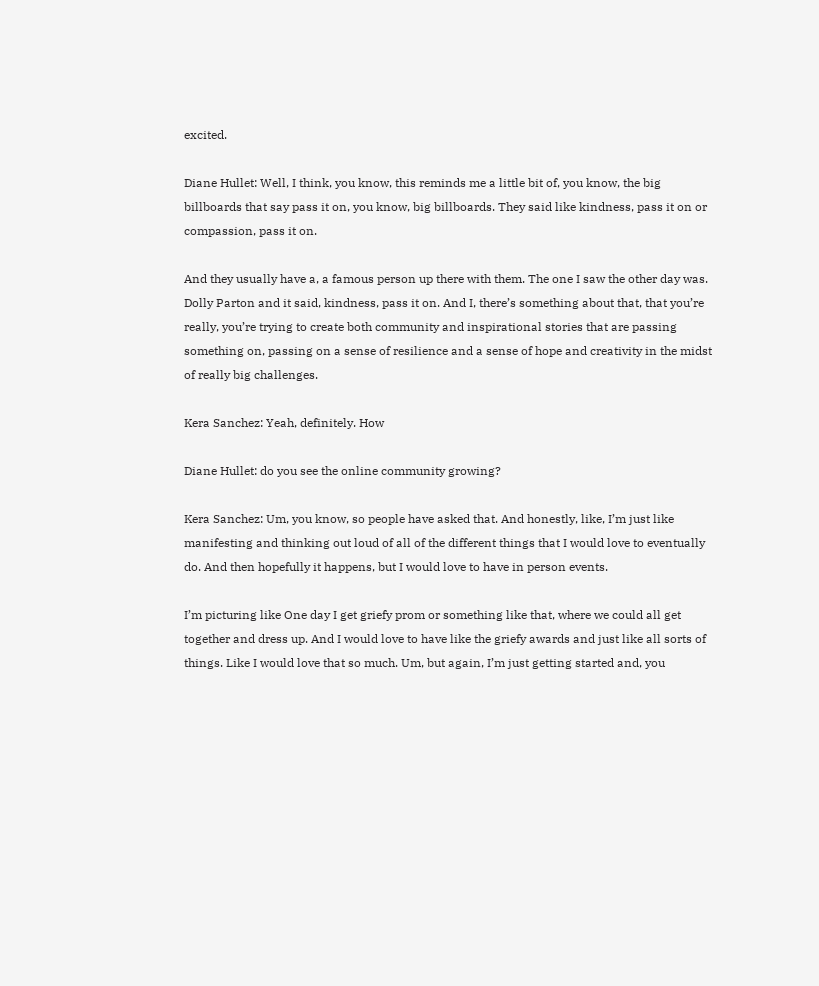excited.

Diane Hullet: Well, I think, you know, this reminds me a little bit of, you know, the big billboards that say pass it on, you know, big billboards. They said like kindness, pass it on or compassion, pass it on.

And they usually have a, a famous person up there with them. The one I saw the other day was. Dolly Parton and it said, kindness, pass it on. And I, there’s something about that, that you’re really, you’re trying to create both community and inspirational stories that are passing something on, passing on a sense of resilience and a sense of hope and creativity in the midst of really big challenges.

Kera Sanchez: Yeah, definitely. How

Diane Hullet: do you see the online community growing?

Kera Sanchez: Um, you know, so people have asked that. And honestly, like, I’m just like manifesting and thinking out loud of all of the different things that I would love to eventually do. And then hopefully it happens, but I would love to have in person events.

I’m picturing like One day I get griefy prom or something like that, where we could all get together and dress up. And I would love to have like the griefy awards and just like all sorts of things. Like I would love that so much. Um, but again, I’m just getting started and, you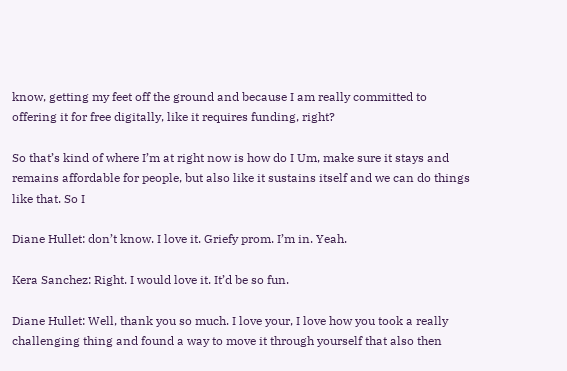know, getting my feet off the ground and because I am really committed to offering it for free digitally, like it requires funding, right?

So that’s kind of where I’m at right now is how do I Um, make sure it stays and remains affordable for people, but also like it sustains itself and we can do things like that. So I

Diane Hullet: don’t know. I love it. Griefy prom. I’m in. Yeah.

Kera Sanchez: Right. I would love it. It’d be so fun.

Diane Hullet: Well, thank you so much. I love your, I love how you took a really challenging thing and found a way to move it through yourself that also then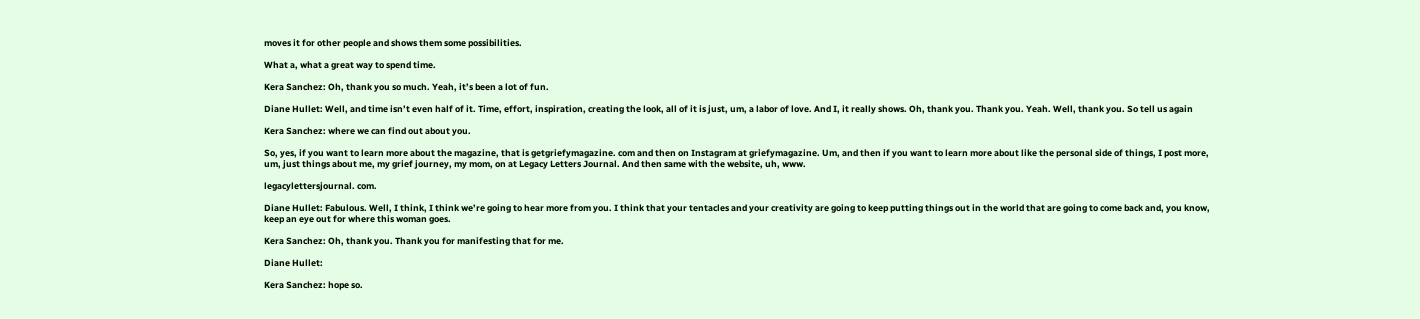moves it for other people and shows them some possibilities.

What a, what a great way to spend time.

Kera Sanchez: Oh, thank you so much. Yeah, it’s been a lot of fun.

Diane Hullet: Well, and time isn’t even half of it. Time, effort, inspiration, creating the look, all of it is just, um, a labor of love. And I, it really shows. Oh, thank you. Thank you. Yeah. Well, thank you. So tell us again

Kera Sanchez: where we can find out about you.

So, yes, if you want to learn more about the magazine, that is getgriefymagazine. com and then on Instagram at griefymagazine. Um, and then if you want to learn more about like the personal side of things, I post more, um, just things about me, my grief journey, my mom, on at Legacy Letters Journal. And then same with the website, uh, www.

legacylettersjournal. com.

Diane Hullet: Fabulous. Well, I think, I think we’re going to hear more from you. I think that your tentacles and your creativity are going to keep putting things out in the world that are going to come back and, you know, keep an eye out for where this woman goes.

Kera Sanchez: Oh, thank you. Thank you for manifesting that for me.

Diane Hullet:

Kera Sanchez: hope so.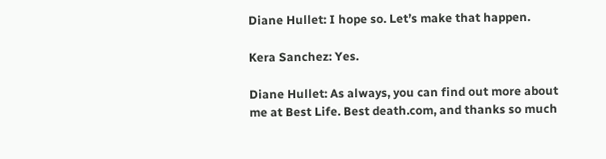Diane Hullet: I hope so. Let’s make that happen.

Kera Sanchez: Yes.

Diane Hullet: As always, you can find out more about me at Best Life. Best death.com, and thanks so much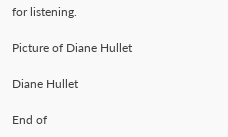for listening.

Picture of Diane Hullet

Diane Hullet

End of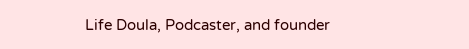Life Doula, Podcaster, and founder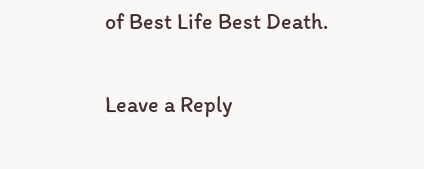of Best Life Best Death.

Leave a Reply